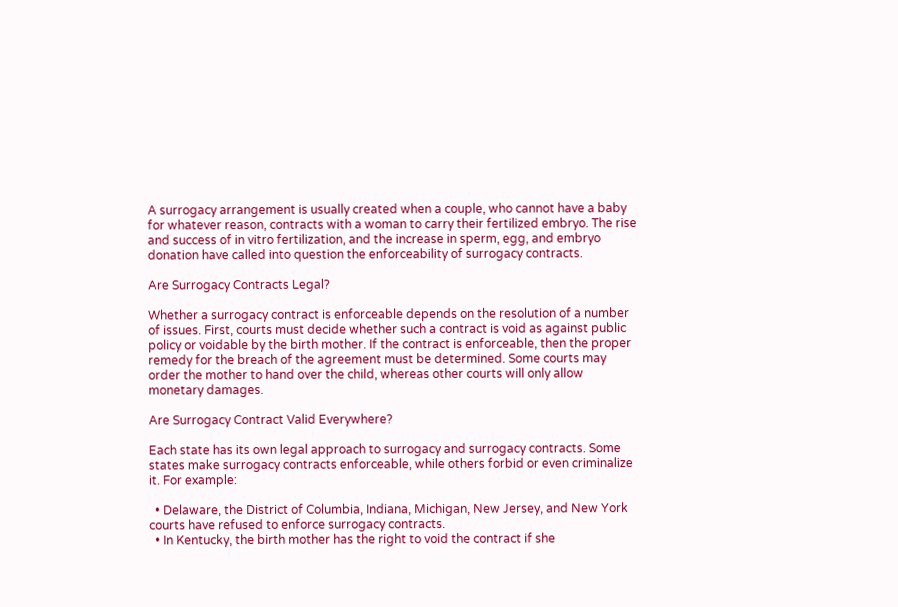A surrogacy arrangement is usually created when a couple, who cannot have a baby for whatever reason, contracts with a woman to carry their fertilized embryo. The rise and success of in vitro fertilization, and the increase in sperm, egg, and embryo donation have called into question the enforceability of surrogacy contracts.

Are Surrogacy Contracts Legal?

Whether a surrogacy contract is enforceable depends on the resolution of a number of issues. First, courts must decide whether such a contract is void as against public policy or voidable by the birth mother. If the contract is enforceable, then the proper remedy for the breach of the agreement must be determined. Some courts may order the mother to hand over the child, whereas other courts will only allow monetary damages.

Are Surrogacy Contract Valid Everywhere?

Each state has its own legal approach to surrogacy and surrogacy contracts. Some states make surrogacy contracts enforceable, while others forbid or even criminalize it. For example:

  • Delaware, the District of Columbia, Indiana, Michigan, New Jersey, and New York courts have refused to enforce surrogacy contracts.
  • In Kentucky, the birth mother has the right to void the contract if she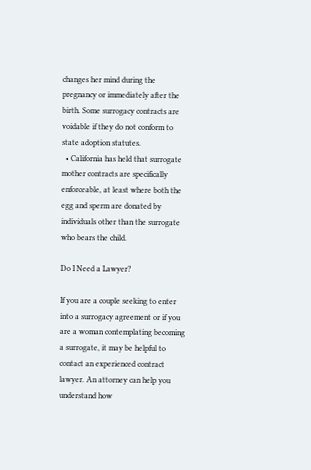changes her mind during the pregnancy or immediately after the birth. Some surrogacy contracts are voidable if they do not conform to state adoption statutes.
  • California has held that surrogate mother contracts are specifically enforceable, at least where both the egg and sperm are donated by individuals other than the surrogate who bears the child.

Do I Need a Lawyer?

If you are a couple seeking to enter into a surrogacy agreement or if you are a woman contemplating becoming a surrogate, it may be helpful to contact an experienced contract lawyer. An attorney can help you understand how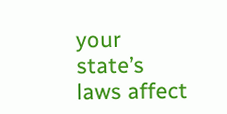your state’s laws affect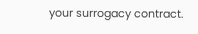your surrogacy contract.